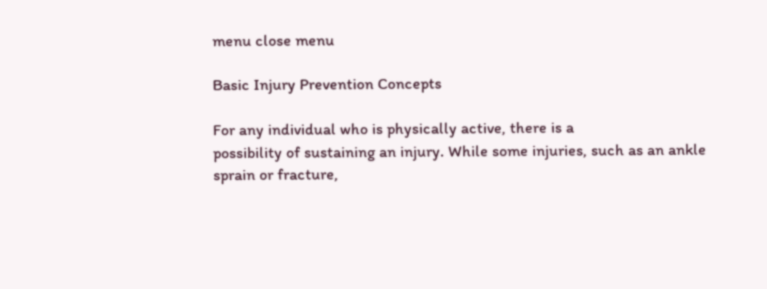menu close menu

Basic Injury Prevention Concepts

For any individual who is physically active, there is a
possibility of sustaining an injury. While some injuries, such as an ankle
sprain or fracture,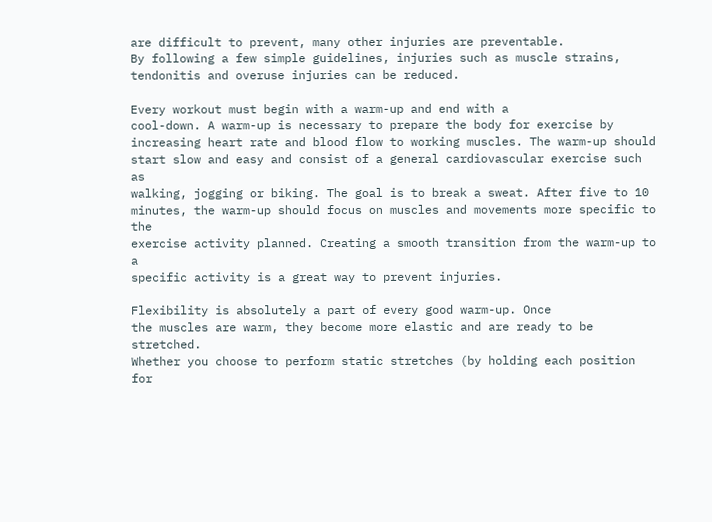are difficult to prevent, many other injuries are preventable.
By following a few simple guidelines, injuries such as muscle strains,
tendonitis and overuse injuries can be reduced.

Every workout must begin with a warm-up and end with a
cool-down. A warm-up is necessary to prepare the body for exercise by
increasing heart rate and blood flow to working muscles. The warm-up should
start slow and easy and consist of a general cardiovascular exercise such as
walking, jogging or biking. The goal is to break a sweat. After five to 10
minutes, the warm-up should focus on muscles and movements more specific to the
exercise activity planned. Creating a smooth transition from the warm-up to a
specific activity is a great way to prevent injuries.

Flexibility is absolutely a part of every good warm-up. Once
the muscles are warm, they become more elastic and are ready to be stretched.
Whether you choose to perform static stretches (by holding each position for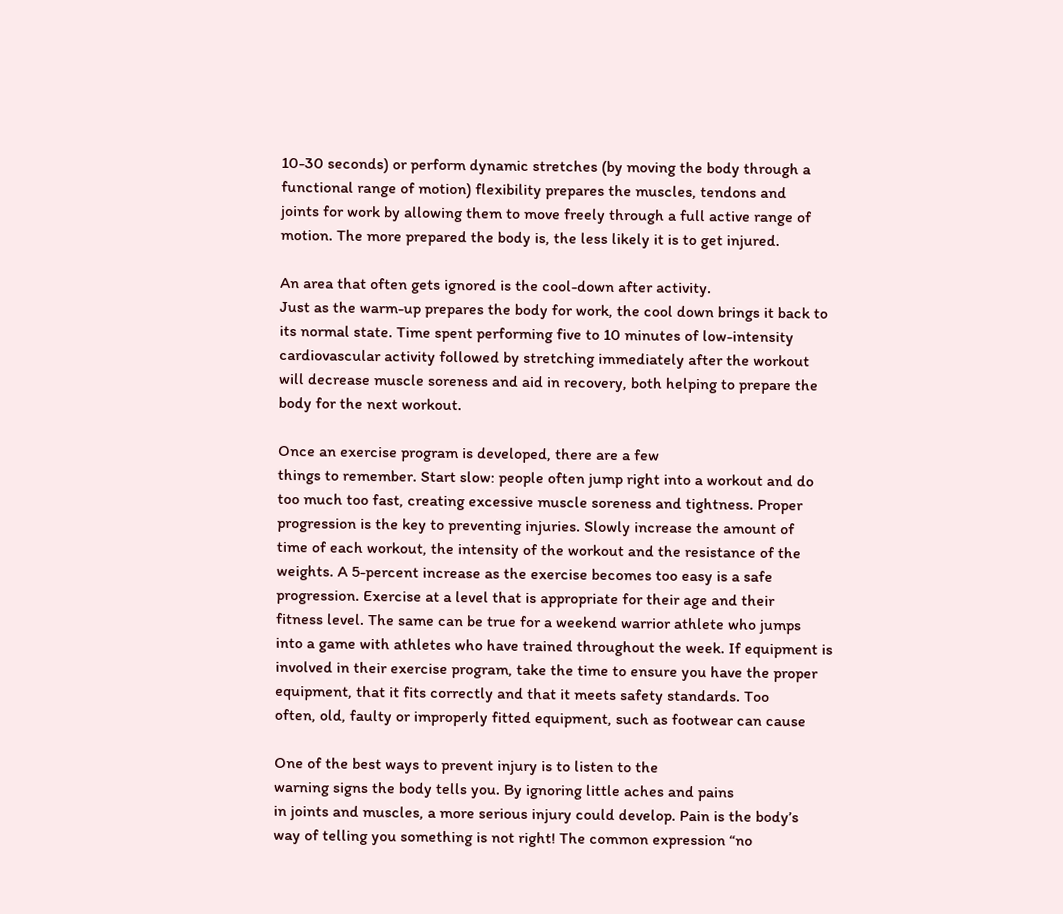10-30 seconds) or perform dynamic stretches (by moving the body through a
functional range of motion) flexibility prepares the muscles, tendons and
joints for work by allowing them to move freely through a full active range of
motion. The more prepared the body is, the less likely it is to get injured.

An area that often gets ignored is the cool-down after activity.
Just as the warm-up prepares the body for work, the cool down brings it back to
its normal state. Time spent performing five to 10 minutes of low-intensity
cardiovascular activity followed by stretching immediately after the workout
will decrease muscle soreness and aid in recovery, both helping to prepare the
body for the next workout.

Once an exercise program is developed, there are a few
things to remember. Start slow: people often jump right into a workout and do
too much too fast, creating excessive muscle soreness and tightness. Proper
progression is the key to preventing injuries. Slowly increase the amount of
time of each workout, the intensity of the workout and the resistance of the
weights. A 5-percent increase as the exercise becomes too easy is a safe
progression. Exercise at a level that is appropriate for their age and their
fitness level. The same can be true for a weekend warrior athlete who jumps
into a game with athletes who have trained throughout the week. If equipment is
involved in their exercise program, take the time to ensure you have the proper
equipment, that it fits correctly and that it meets safety standards. Too
often, old, faulty or improperly fitted equipment, such as footwear can cause

One of the best ways to prevent injury is to listen to the
warning signs the body tells you. By ignoring little aches and pains
in joints and muscles, a more serious injury could develop. Pain is the body’s
way of telling you something is not right! The common expression “no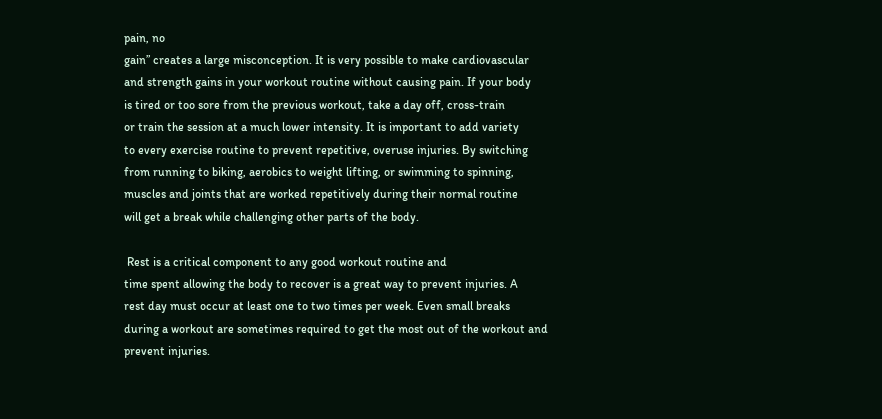pain, no
gain” creates a large misconception. It is very possible to make cardiovascular
and strength gains in your workout routine without causing pain. If your body
is tired or too sore from the previous workout, take a day off, cross-train
or train the session at a much lower intensity. It is important to add variety
to every exercise routine to prevent repetitive, overuse injuries. By switching
from running to biking, aerobics to weight lifting, or swimming to spinning,
muscles and joints that are worked repetitively during their normal routine
will get a break while challenging other parts of the body.

 Rest is a critical component to any good workout routine and
time spent allowing the body to recover is a great way to prevent injuries. A
rest day must occur at least one to two times per week. Even small breaks
during a workout are sometimes required to get the most out of the workout and
prevent injuries.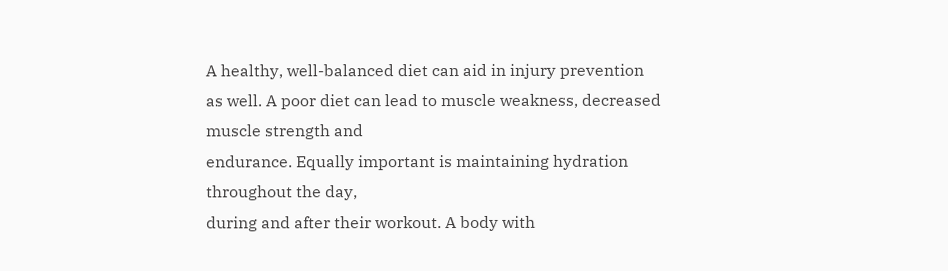A healthy, well-balanced diet can aid in injury prevention
as well. A poor diet can lead to muscle weakness, decreased muscle strength and
endurance. Equally important is maintaining hydration throughout the day,
during and after their workout. A body with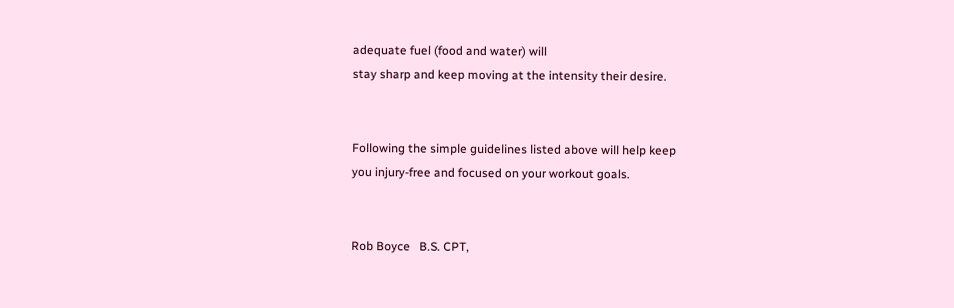adequate fuel (food and water) will
stay sharp and keep moving at the intensity their desire.


Following the simple guidelines listed above will help keep
you injury-free and focused on your workout goals.


Rob Boyce   B.S. CPT,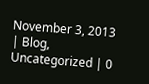November 3, 2013 | Blog, Uncategorized | 0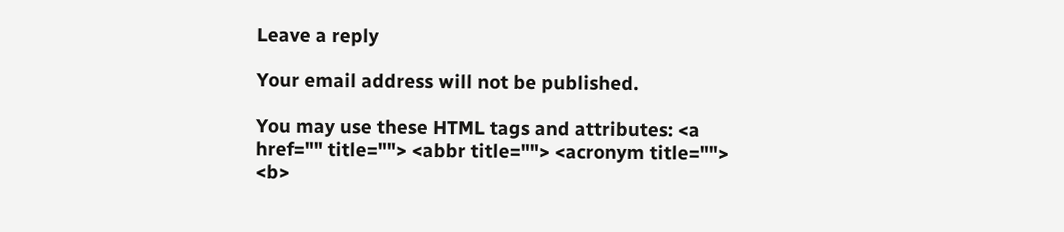Leave a reply

Your email address will not be published.

You may use these HTML tags and attributes: <a href="" title=""> <abbr title=""> <acronym title=""> <b>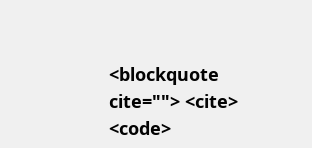<blockquote cite=""> <cite> <code>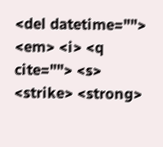<del datetime=""> <em> <i> <q cite=""> <s> <strike> <strong>